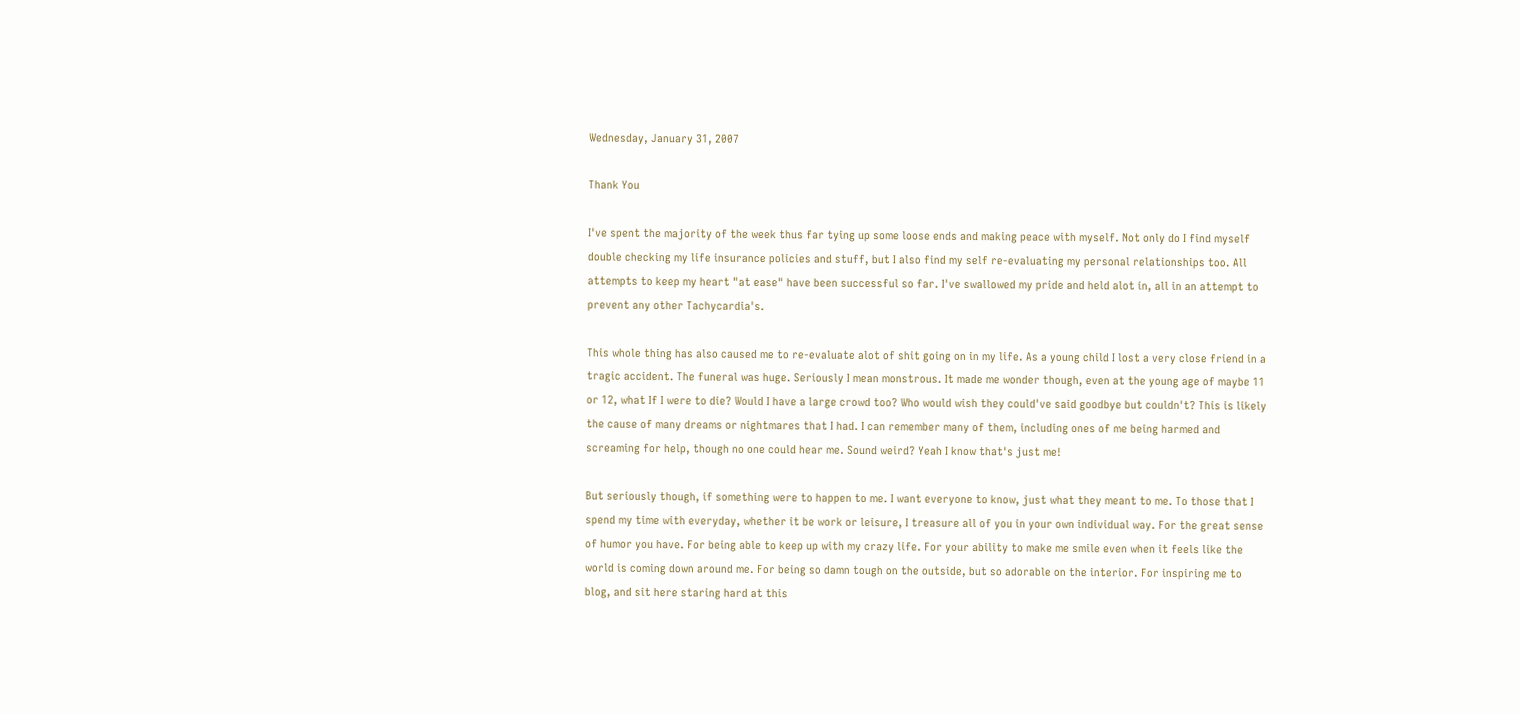Wednesday, January 31, 2007

Thank You

I've spent the majority of the week thus far tying up some loose ends and making peace with myself. Not only do I find myself double checking my life insurance policies and stuff, but I also find my self re-evaluating my personal relationships too. All attempts to keep my heart "at ease" have been successful so far. I've swallowed my pride and held alot in, all in an attempt to prevent any other Tachycardia's.

This whole thing has also caused me to re-evaluate alot of shit going on in my life. As a young child I lost a very close friend in a tragic accident. The funeral was huge. Seriously I mean monstrous. It made me wonder though, even at the young age of maybe 11 or 12, what If I were to die? Would I have a large crowd too? Who would wish they could've said goodbye but couldn't? This is likely the cause of many dreams or nightmares that I had. I can remember many of them, including ones of me being harmed and screaming for help, though no one could hear me. Sound weird? Yeah I know that's just me!

But seriously though, if something were to happen to me. I want everyone to know, just what they meant to me. To those that I spend my time with everyday, whether it be work or leisure, I treasure all of you in your own individual way. For the great sense of humor you have. For being able to keep up with my crazy life. For your ability to make me smile even when it feels like the world is coming down around me. For being so damn tough on the outside, but so adorable on the interior. For inspiring me to blog, and sit here staring hard at this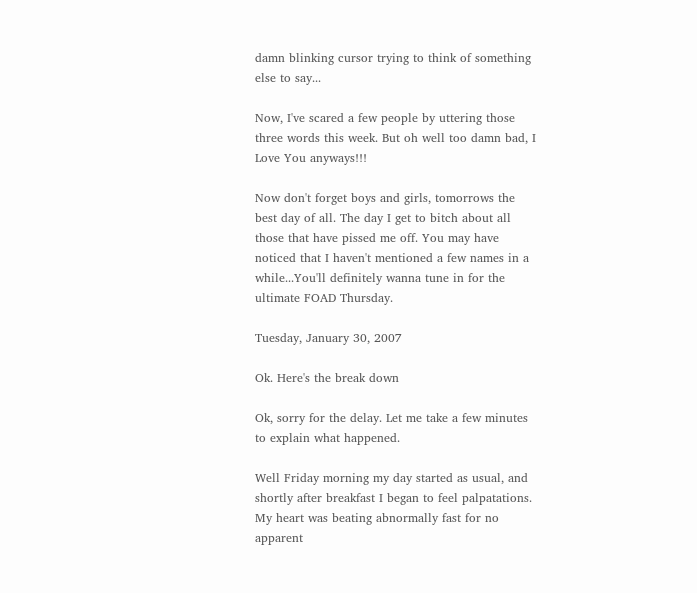damn blinking cursor trying to think of something else to say...

Now, I've scared a few people by uttering those three words this week. But oh well too damn bad, I Love You anyways!!!

Now don't forget boys and girls, tomorrows the best day of all. The day I get to bitch about all those that have pissed me off. You may have noticed that I haven't mentioned a few names in a while...You'll definitely wanna tune in for the ultimate FOAD Thursday.

Tuesday, January 30, 2007

Ok. Here's the break down

Ok, sorry for the delay. Let me take a few minutes to explain what happened.

Well Friday morning my day started as usual, and shortly after breakfast I began to feel palpatations. My heart was beating abnormally fast for no apparent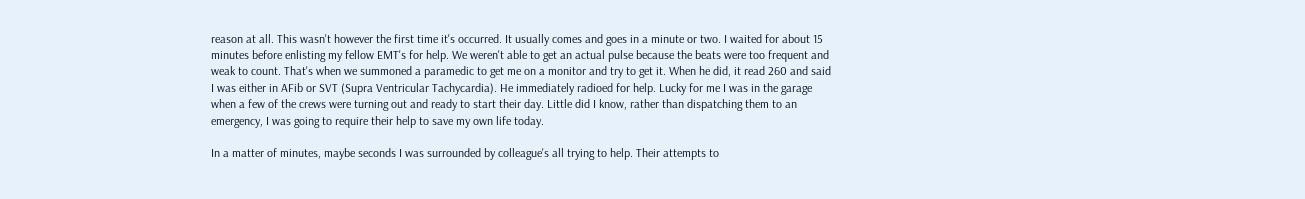reason at all. This wasn't however the first time it's occurred. It usually comes and goes in a minute or two. I waited for about 15 minutes before enlisting my fellow EMT's for help. We weren't able to get an actual pulse because the beats were too frequent and weak to count. That's when we summoned a paramedic to get me on a monitor and try to get it. When he did, it read 260 and said I was either in AFib or SVT (Supra Ventricular Tachycardia). He immediately radioed for help. Lucky for me I was in the garage when a few of the crews were turning out and ready to start their day. Little did I know, rather than dispatching them to an emergency, I was going to require their help to save my own life today.

In a matter of minutes, maybe seconds I was surrounded by colleague's all trying to help. Their attempts to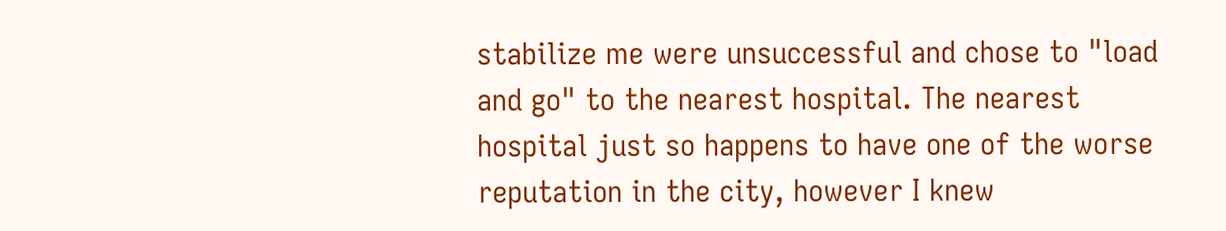stabilize me were unsuccessful and chose to "load and go" to the nearest hospital. The nearest hospital just so happens to have one of the worse reputation in the city, however I knew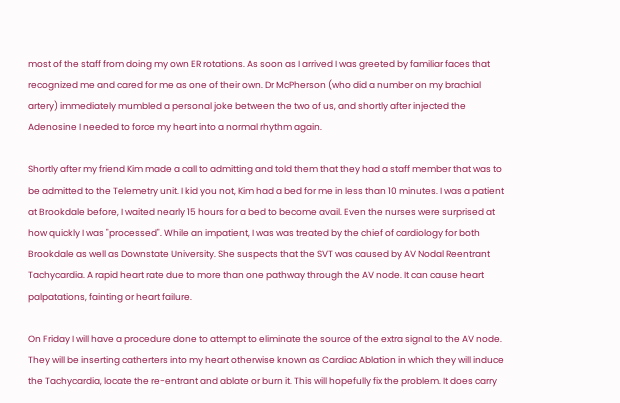most of the staff from doing my own ER rotations. As soon as I arrived I was greeted by familiar faces that recognized me and cared for me as one of their own. Dr McPherson (who did a number on my brachial artery) immediately mumbled a personal joke between the two of us, and shortly after injected the Adenosine I needed to force my heart into a normal rhythm again.

Shortly after my friend Kim made a call to admitting and told them that they had a staff member that was to be admitted to the Telemetry unit. I kid you not, Kim had a bed for me in less than 10 minutes. I was a patient at Brookdale before, I waited nearly 15 hours for a bed to become avail. Even the nurses were surprised at how quickly I was "processed". While an impatient, I was was treated by the chief of cardiology for both Brookdale as well as Downstate University. She suspects that the SVT was caused by AV Nodal Reentrant Tachycardia. A rapid heart rate due to more than one pathway through the AV node. It can cause heart palpatations, fainting or heart failure.

On Friday I will have a procedure done to attempt to eliminate the source of the extra signal to the AV node. They will be inserting catherters into my heart otherwise known as Cardiac Ablation in which they will induce the Tachycardia, locate the re-entrant and ablate or burn it. This will hopefully fix the problem. It does carry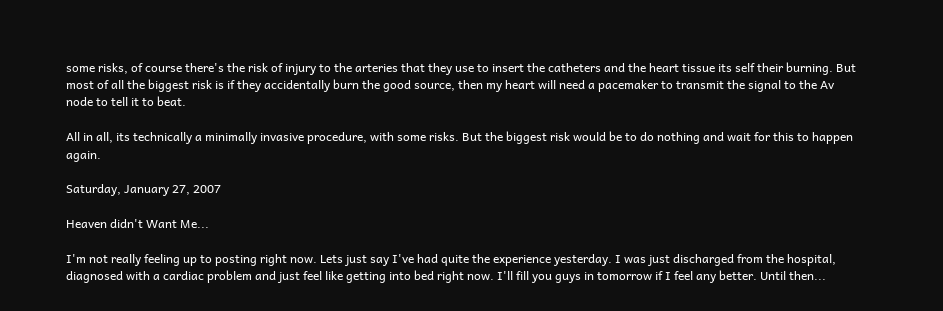some risks, of course there's the risk of injury to the arteries that they use to insert the catheters and the heart tissue its self their burning. But most of all the biggest risk is if they accidentally burn the good source, then my heart will need a pacemaker to transmit the signal to the Av node to tell it to beat.

All in all, its technically a minimally invasive procedure, with some risks. But the biggest risk would be to do nothing and wait for this to happen again.

Saturday, January 27, 2007

Heaven didn't Want Me...

I'm not really feeling up to posting right now. Lets just say I've had quite the experience yesterday. I was just discharged from the hospital, diagnosed with a cardiac problem and just feel like getting into bed right now. I'll fill you guys in tomorrow if I feel any better. Until then...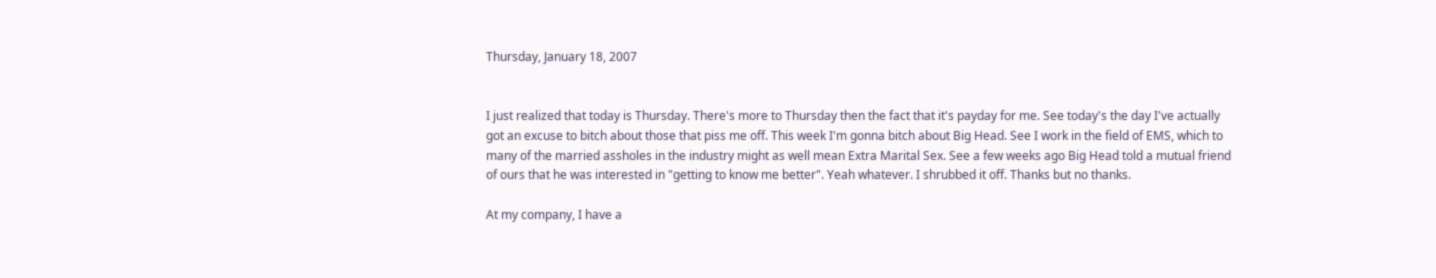Thursday, January 18, 2007


I just realized that today is Thursday. There's more to Thursday then the fact that it's payday for me. See today's the day I've actually got an excuse to bitch about those that piss me off. This week I'm gonna bitch about Big Head. See I work in the field of EMS, which to many of the married assholes in the industry might as well mean Extra Marital Sex. See a few weeks ago Big Head told a mutual friend of ours that he was interested in "getting to know me better". Yeah whatever. I shrubbed it off. Thanks but no thanks.

At my company, I have a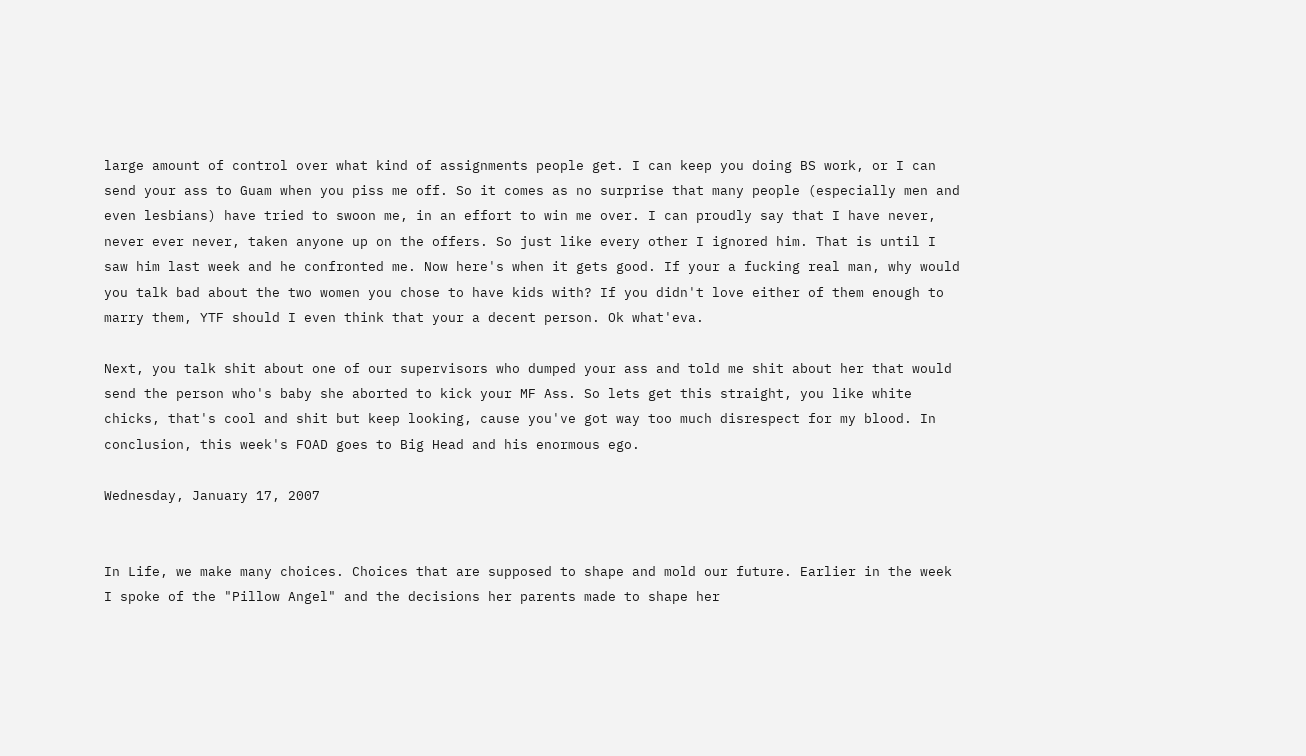large amount of control over what kind of assignments people get. I can keep you doing BS work, or I can send your ass to Guam when you piss me off. So it comes as no surprise that many people (especially men and even lesbians) have tried to swoon me, in an effort to win me over. I can proudly say that I have never, never ever never, taken anyone up on the offers. So just like every other I ignored him. That is until I saw him last week and he confronted me. Now here's when it gets good. If your a fucking real man, why would you talk bad about the two women you chose to have kids with? If you didn't love either of them enough to marry them, YTF should I even think that your a decent person. Ok what'eva.

Next, you talk shit about one of our supervisors who dumped your ass and told me shit about her that would send the person who's baby she aborted to kick your MF Ass. So lets get this straight, you like white chicks, that's cool and shit but keep looking, cause you've got way too much disrespect for my blood. In conclusion, this week's FOAD goes to Big Head and his enormous ego.

Wednesday, January 17, 2007


In Life, we make many choices. Choices that are supposed to shape and mold our future. Earlier in the week I spoke of the "Pillow Angel" and the decisions her parents made to shape her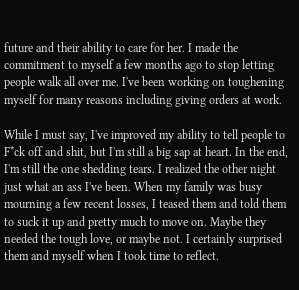future and their ability to care for her. I made the commitment to myself a few months ago to stop letting people walk all over me. I've been working on toughening myself for many reasons including giving orders at work.

While I must say, I've improved my ability to tell people to F*ck off and shit, but I'm still a big sap at heart. In the end, I'm still the one shedding tears. I realized the other night just what an ass I've been. When my family was busy mourning a few recent losses, I teased them and told them to suck it up and pretty much to move on. Maybe they needed the tough love, or maybe not. I certainly surprised them and myself when I took time to reflect.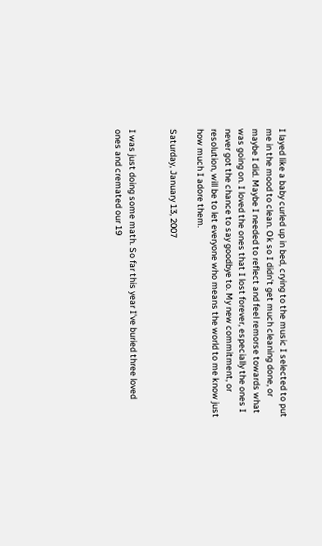I layed like a baby curled up in bed, crying to the music I selected to put me in the mood to clean. Ok so I didn't get much cleaning done, or maybe I did. Maybe I needed to reflect and feel remorse towards what was going on. I loved the ones that I lost forever, especially the ones I never got the chance to say goodbye to. My new commitment, or resolution, will be to let everyone who means the world to me know just how much I adore them.

Saturday, January 13, 2007


I was just doing some math. So far this year I've buried three loved ones and cremated our 19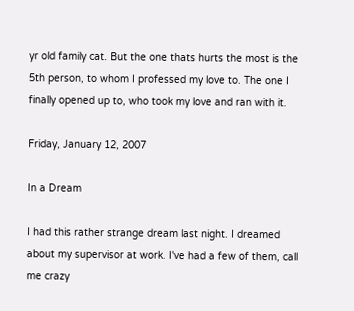yr old family cat. But the one thats hurts the most is the 5th person, to whom I professed my love to. The one I finally opened up to, who took my love and ran with it.

Friday, January 12, 2007

In a Dream

I had this rather strange dream last night. I dreamed about my supervisor at work. I've had a few of them, call me crazy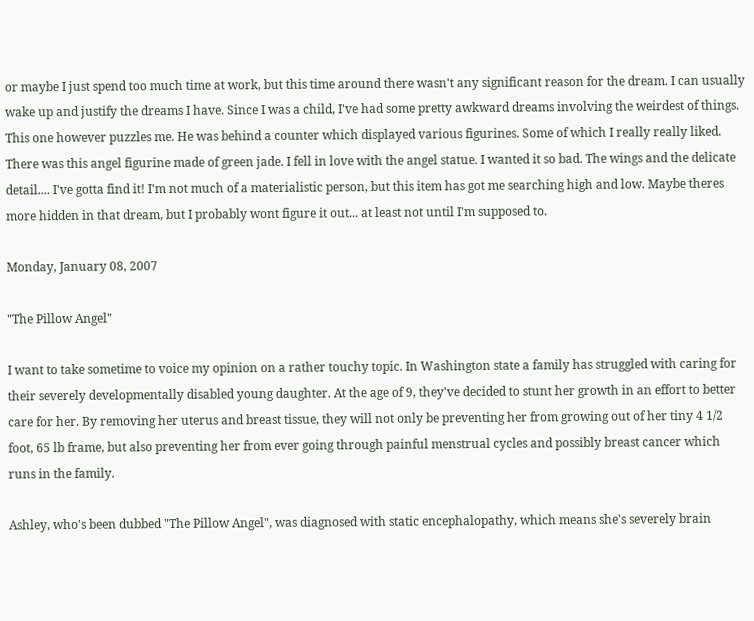or maybe I just spend too much time at work, but this time around there wasn't any significant reason for the dream. I can usually wake up and justify the dreams I have. Since I was a child, I've had some pretty awkward dreams involving the weirdest of things. This one however puzzles me. He was behind a counter which displayed various figurines. Some of which I really really liked. There was this angel figurine made of green jade. I fell in love with the angel statue. I wanted it so bad. The wings and the delicate detail.... I've gotta find it! I'm not much of a materialistic person, but this item has got me searching high and low. Maybe theres more hidden in that dream, but I probably wont figure it out... at least not until I'm supposed to.

Monday, January 08, 2007

"The Pillow Angel"

I want to take sometime to voice my opinion on a rather touchy topic. In Washington state a family has struggled with caring for their severely developmentally disabled young daughter. At the age of 9, they've decided to stunt her growth in an effort to better care for her. By removing her uterus and breast tissue, they will not only be preventing her from growing out of her tiny 4 1/2 foot, 65 lb frame, but also preventing her from ever going through painful menstrual cycles and possibly breast cancer which runs in the family.

Ashley, who's been dubbed "The Pillow Angel", was diagnosed with static encephalopathy, which means she's severely brain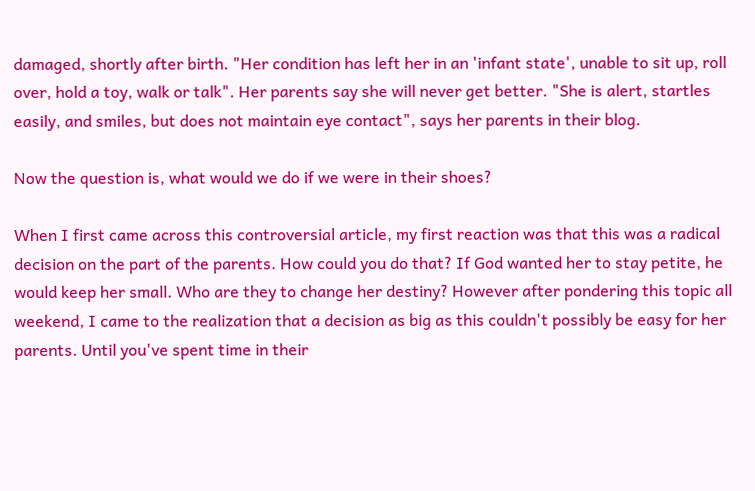damaged, shortly after birth. "Her condition has left her in an 'infant state', unable to sit up, roll over, hold a toy, walk or talk". Her parents say she will never get better. "She is alert, startles easily, and smiles, but does not maintain eye contact", says her parents in their blog.

Now the question is, what would we do if we were in their shoes?

When I first came across this controversial article, my first reaction was that this was a radical decision on the part of the parents. How could you do that? If God wanted her to stay petite, he would keep her small. Who are they to change her destiny? However after pondering this topic all weekend, I came to the realization that a decision as big as this couldn't possibly be easy for her parents. Until you've spent time in their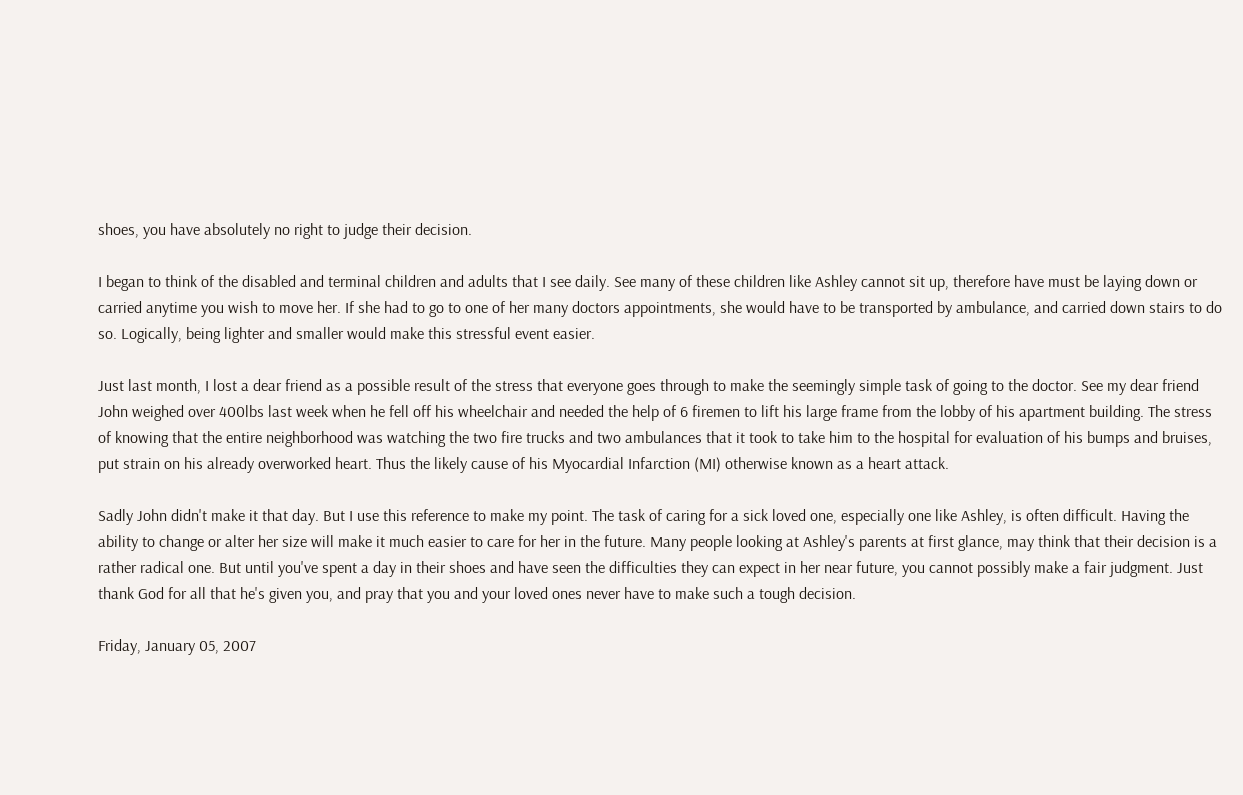shoes, you have absolutely no right to judge their decision.

I began to think of the disabled and terminal children and adults that I see daily. See many of these children like Ashley cannot sit up, therefore have must be laying down or carried anytime you wish to move her. If she had to go to one of her many doctors appointments, she would have to be transported by ambulance, and carried down stairs to do so. Logically, being lighter and smaller would make this stressful event easier.

Just last month, I lost a dear friend as a possible result of the stress that everyone goes through to make the seemingly simple task of going to the doctor. See my dear friend John weighed over 400lbs last week when he fell off his wheelchair and needed the help of 6 firemen to lift his large frame from the lobby of his apartment building. The stress of knowing that the entire neighborhood was watching the two fire trucks and two ambulances that it took to take him to the hospital for evaluation of his bumps and bruises, put strain on his already overworked heart. Thus the likely cause of his Myocardial Infarction (MI) otherwise known as a heart attack.

Sadly John didn't make it that day. But I use this reference to make my point. The task of caring for a sick loved one, especially one like Ashley, is often difficult. Having the ability to change or alter her size will make it much easier to care for her in the future. Many people looking at Ashley's parents at first glance, may think that their decision is a rather radical one. But until you've spent a day in their shoes and have seen the difficulties they can expect in her near future, you cannot possibly make a fair judgment. Just thank God for all that he's given you, and pray that you and your loved ones never have to make such a tough decision.

Friday, January 05, 2007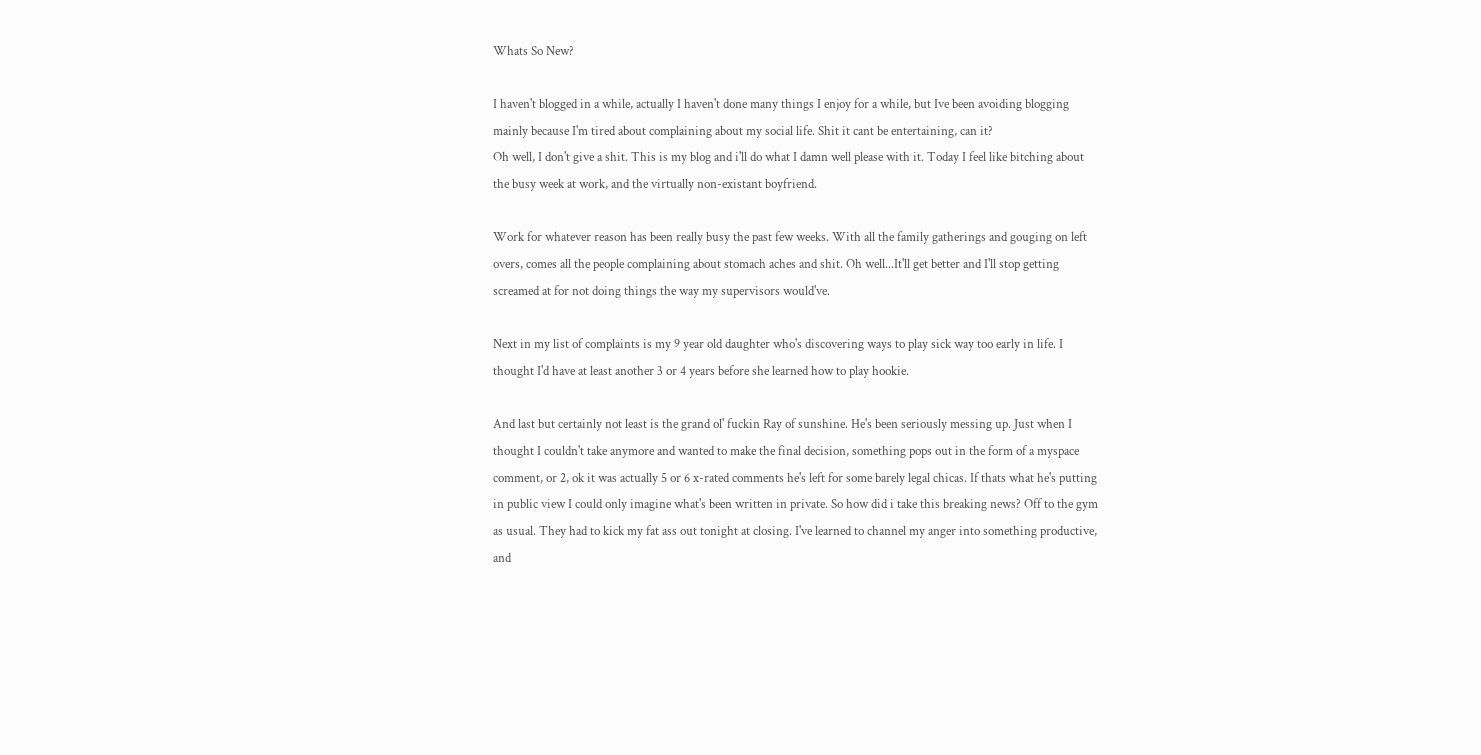Whats So New?

I haven't blogged in a while, actually I haven't done many things I enjoy for a while, but Ive been avoiding blogging mainly because I'm tired about complaining about my social life. Shit it cant be entertaining, can it?
Oh well, I don't give a shit. This is my blog and i'll do what I damn well please with it. Today I feel like bitching about the busy week at work, and the virtually non-existant boyfriend.

Work for whatever reason has been really busy the past few weeks. With all the family gatherings and gouging on left overs, comes all the people complaining about stomach aches and shit. Oh well...It'll get better and I'll stop getting screamed at for not doing things the way my supervisors would've.

Next in my list of complaints is my 9 year old daughter who's discovering ways to play sick way too early in life. I thought I'd have at least another 3 or 4 years before she learned how to play hookie.

And last but certainly not least is the grand ol' fuckin Ray of sunshine. He's been seriously messing up. Just when I thought I couldn't take anymore and wanted to make the final decision, something pops out in the form of a myspace comment, or 2, ok it was actually 5 or 6 x-rated comments he's left for some barely legal chicas. If thats what he's putting in public view I could only imagine what's been written in private. So how did i take this breaking news? Off to the gym as usual. They had to kick my fat ass out tonight at closing. I've learned to channel my anger into something productive, and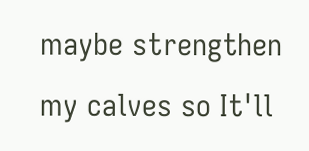maybe strengthen my calves so It'll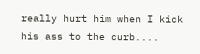really hurt him when I kick his ass to the curb....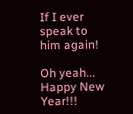If I ever speak to him again!

Oh yeah... Happy New Year!!!